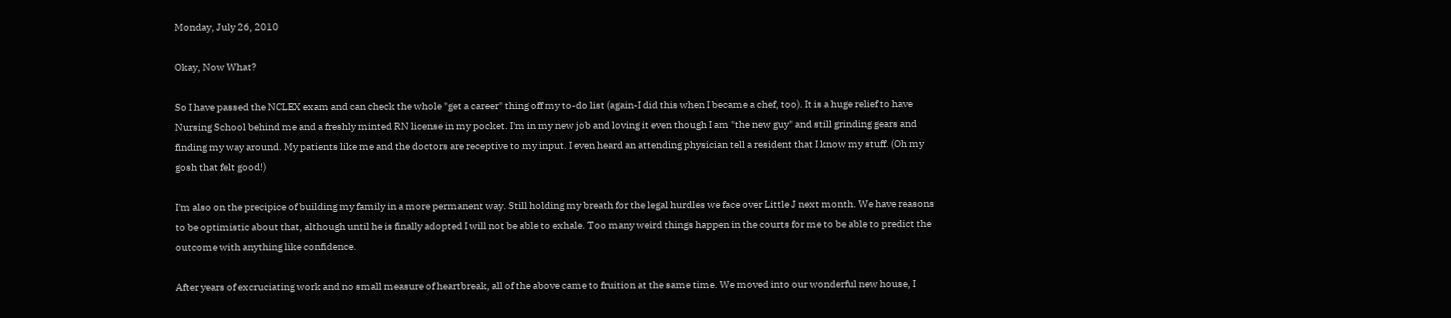Monday, July 26, 2010

Okay, Now What?

So I have passed the NCLEX exam and can check the whole "get a career" thing off my to-do list (again-I did this when I became a chef, too). It is a huge relief to have Nursing School behind me and a freshly minted RN license in my pocket. I'm in my new job and loving it even though I am "the new guy" and still grinding gears and finding my way around. My patients like me and the doctors are receptive to my input. I even heard an attending physician tell a resident that I know my stuff. (Oh my gosh that felt good!)

I'm also on the precipice of building my family in a more permanent way. Still holding my breath for the legal hurdles we face over Little J next month. We have reasons to be optimistic about that, although until he is finally adopted I will not be able to exhale. Too many weird things happen in the courts for me to be able to predict the outcome with anything like confidence.

After years of excruciating work and no small measure of heartbreak, all of the above came to fruition at the same time. We moved into our wonderful new house, I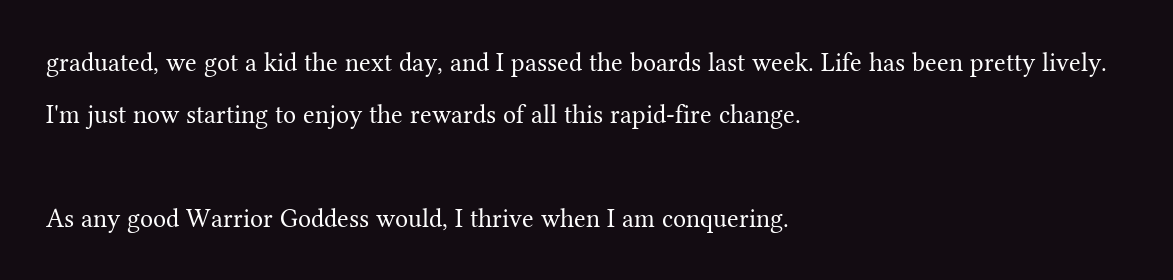graduated, we got a kid the next day, and I passed the boards last week. Life has been pretty lively. I'm just now starting to enjoy the rewards of all this rapid-fire change.

As any good Warrior Goddess would, I thrive when I am conquering.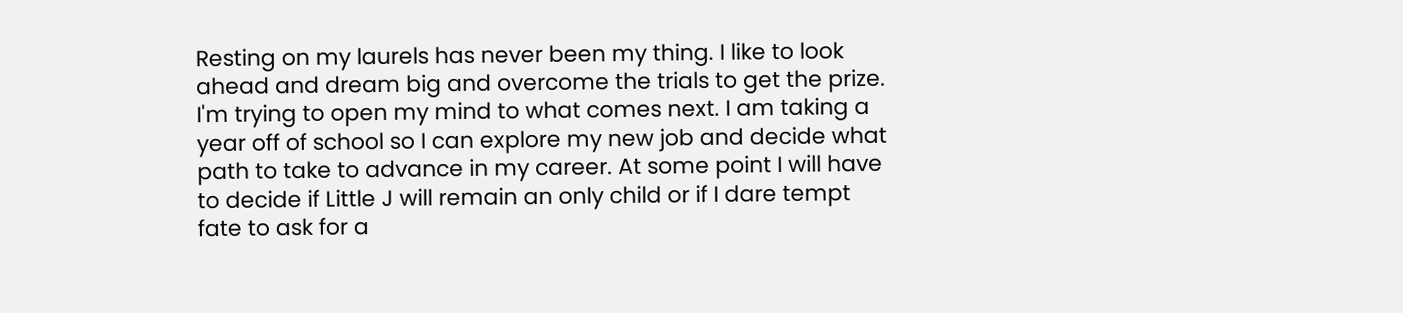Resting on my laurels has never been my thing. I like to look ahead and dream big and overcome the trials to get the prize. I'm trying to open my mind to what comes next. I am taking a year off of school so I can explore my new job and decide what path to take to advance in my career. At some point I will have to decide if Little J will remain an only child or if I dare tempt fate to ask for a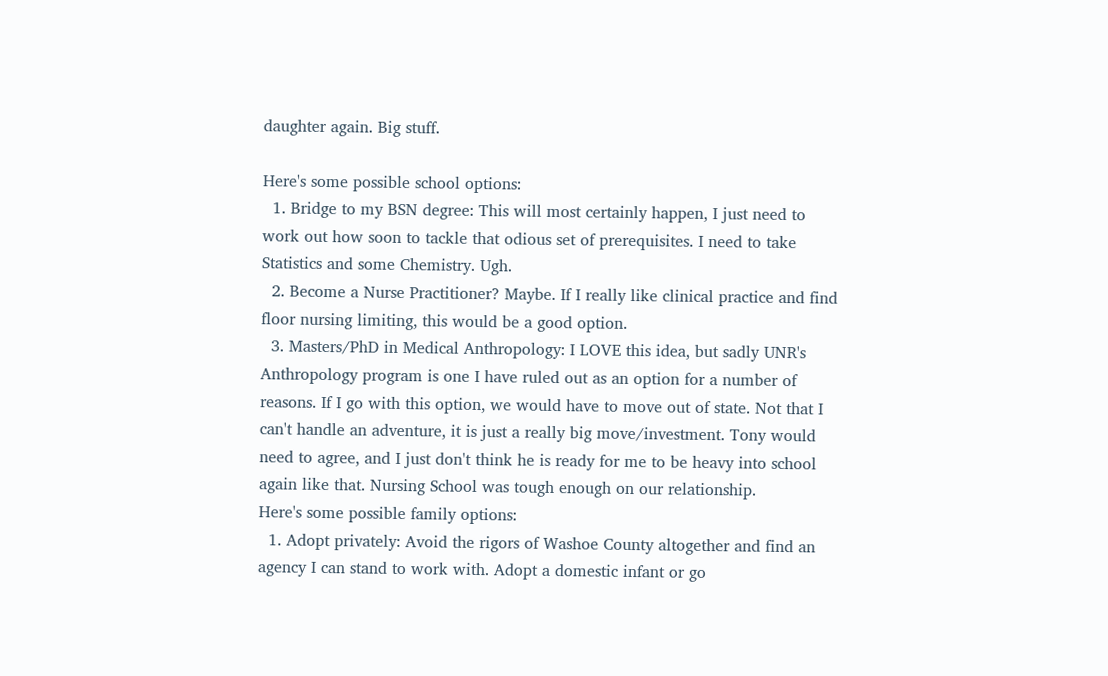daughter again. Big stuff.

Here's some possible school options:
  1. Bridge to my BSN degree: This will most certainly happen, I just need to work out how soon to tackle that odious set of prerequisites. I need to take Statistics and some Chemistry. Ugh.
  2. Become a Nurse Practitioner? Maybe. If I really like clinical practice and find floor nursing limiting, this would be a good option.
  3. Masters/PhD in Medical Anthropology: I LOVE this idea, but sadly UNR's Anthropology program is one I have ruled out as an option for a number of reasons. If I go with this option, we would have to move out of state. Not that I can't handle an adventure, it is just a really big move/investment. Tony would need to agree, and I just don't think he is ready for me to be heavy into school again like that. Nursing School was tough enough on our relationship.
Here's some possible family options:
  1. Adopt privately: Avoid the rigors of Washoe County altogether and find an agency I can stand to work with. Adopt a domestic infant or go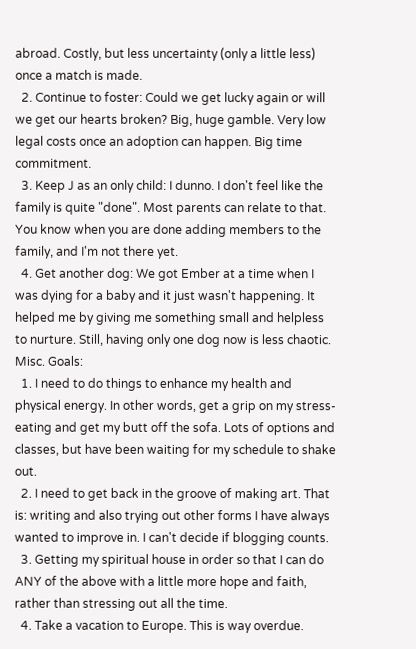abroad. Costly, but less uncertainty (only a little less) once a match is made.
  2. Continue to foster: Could we get lucky again or will we get our hearts broken? Big, huge gamble. Very low legal costs once an adoption can happen. Big time commitment.
  3. Keep J as an only child: I dunno. I don't feel like the family is quite "done". Most parents can relate to that. You know when you are done adding members to the family, and I'm not there yet.
  4. Get another dog: We got Ember at a time when I was dying for a baby and it just wasn't happening. It helped me by giving me something small and helpless to nurture. Still, having only one dog now is less chaotic.
Misc. Goals:
  1. I need to do things to enhance my health and physical energy. In other words, get a grip on my stress-eating and get my butt off the sofa. Lots of options and classes, but have been waiting for my schedule to shake out.
  2. I need to get back in the groove of making art. That is: writing and also trying out other forms I have always wanted to improve in. I can't decide if blogging counts.
  3. Getting my spiritual house in order so that I can do ANY of the above with a little more hope and faith, rather than stressing out all the time.
  4. Take a vacation to Europe. This is way overdue.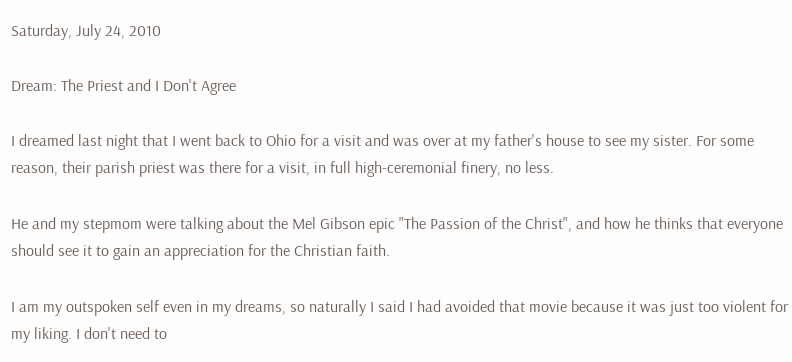Saturday, July 24, 2010

Dream: The Priest and I Don't Agree

I dreamed last night that I went back to Ohio for a visit and was over at my father's house to see my sister. For some reason, their parish priest was there for a visit, in full high-ceremonial finery, no less.

He and my stepmom were talking about the Mel Gibson epic "The Passion of the Christ", and how he thinks that everyone should see it to gain an appreciation for the Christian faith.

I am my outspoken self even in my dreams, so naturally I said I had avoided that movie because it was just too violent for my liking. I don't need to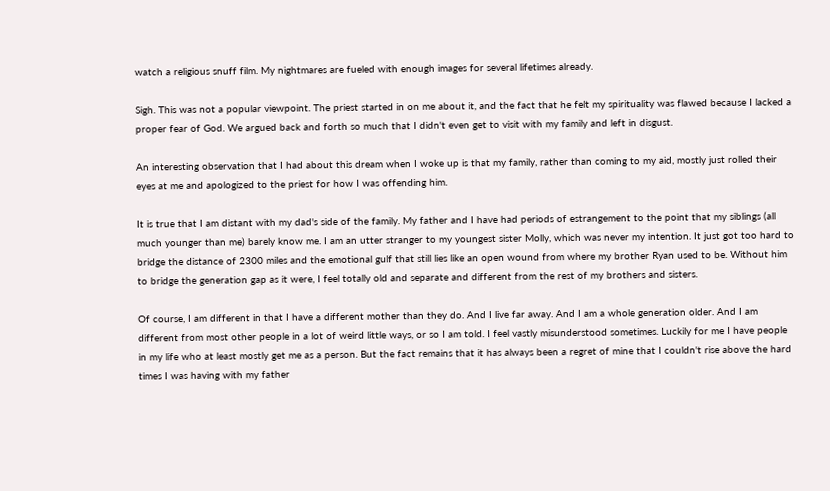watch a religious snuff film. My nightmares are fueled with enough images for several lifetimes already.

Sigh. This was not a popular viewpoint. The priest started in on me about it, and the fact that he felt my spirituality was flawed because I lacked a proper fear of God. We argued back and forth so much that I didn't even get to visit with my family and left in disgust.

An interesting observation that I had about this dream when I woke up is that my family, rather than coming to my aid, mostly just rolled their eyes at me and apologized to the priest for how I was offending him.

It is true that I am distant with my dad's side of the family. My father and I have had periods of estrangement to the point that my siblings (all much younger than me) barely know me. I am an utter stranger to my youngest sister Molly, which was never my intention. It just got too hard to bridge the distance of 2300 miles and the emotional gulf that still lies like an open wound from where my brother Ryan used to be. Without him to bridge the generation gap as it were, I feel totally old and separate and different from the rest of my brothers and sisters.

Of course, I am different in that I have a different mother than they do. And I live far away. And I am a whole generation older. And I am different from most other people in a lot of weird little ways, or so I am told. I feel vastly misunderstood sometimes. Luckily for me I have people in my life who at least mostly get me as a person. But the fact remains that it has always been a regret of mine that I couldn't rise above the hard times I was having with my father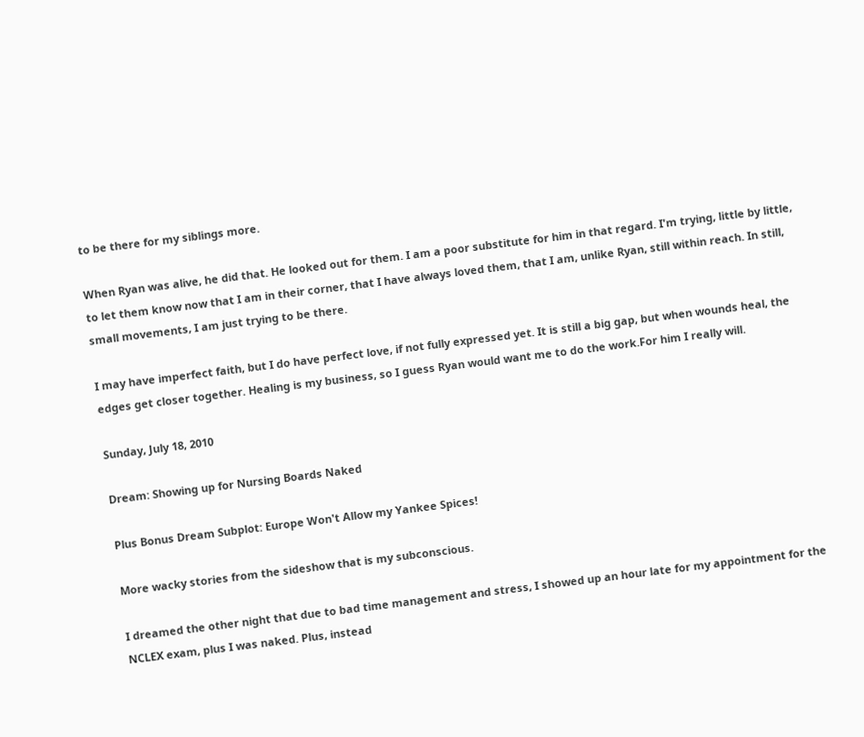to be there for my siblings more.

When Ryan was alive, he did that. He looked out for them. I am a poor substitute for him in that regard. I'm trying, little by little, to let them know now that I am in their corner, that I have always loved them, that I am, unlike Ryan, still within reach. In still, small movements, I am just trying to be there.

I may have imperfect faith, but I do have perfect love, if not fully expressed yet. It is still a big gap, but when wounds heal, the edges get closer together. Healing is my business, so I guess Ryan would want me to do the work.For him I really will.

Sunday, July 18, 2010

Dream: Showing up for Nursing Boards Naked

Plus Bonus Dream Subplot: Europe Won't Allow my Yankee Spices!

More wacky stories from the sideshow that is my subconscious.

I dreamed the other night that due to bad time management and stress, I showed up an hour late for my appointment for the NCLEX exam, plus I was naked. Plus, instead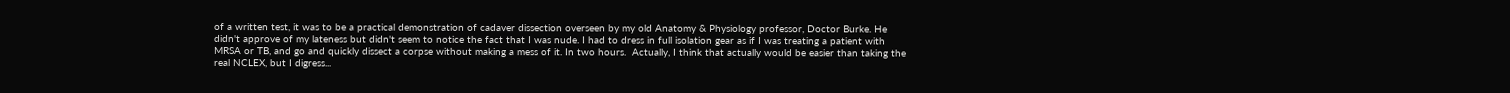of a written test, it was to be a practical demonstration of cadaver dissection overseen by my old Anatomy & Physiology professor, Doctor Burke. He didn't approve of my lateness but didn't seem to notice the fact that I was nude. I had to dress in full isolation gear as if I was treating a patient with MRSA or TB, and go and quickly dissect a corpse without making a mess of it. In two hours.  Actually, I think that actually would be easier than taking the real NCLEX, but I digress...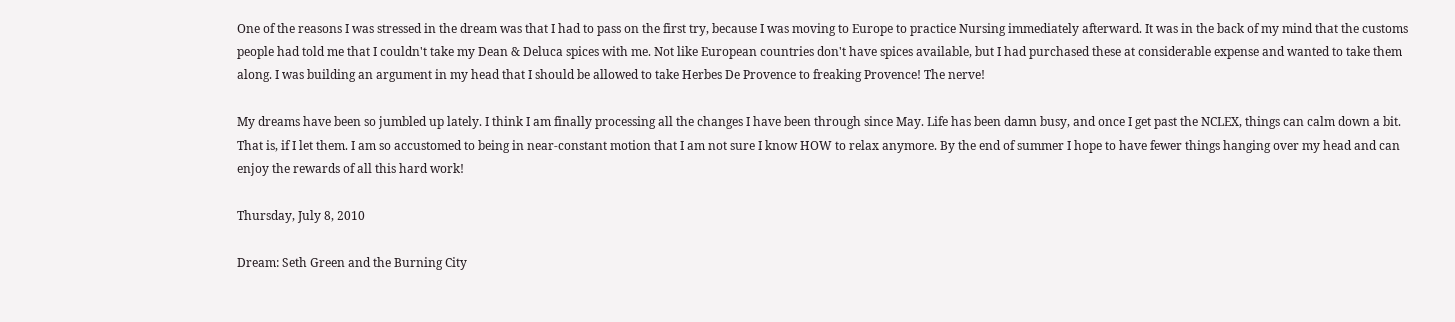One of the reasons I was stressed in the dream was that I had to pass on the first try, because I was moving to Europe to practice Nursing immediately afterward. It was in the back of my mind that the customs people had told me that I couldn't take my Dean & Deluca spices with me. Not like European countries don't have spices available, but I had purchased these at considerable expense and wanted to take them along. I was building an argument in my head that I should be allowed to take Herbes De Provence to freaking Provence! The nerve!

My dreams have been so jumbled up lately. I think I am finally processing all the changes I have been through since May. Life has been damn busy, and once I get past the NCLEX, things can calm down a bit. That is, if I let them. I am so accustomed to being in near-constant motion that I am not sure I know HOW to relax anymore. By the end of summer I hope to have fewer things hanging over my head and can enjoy the rewards of all this hard work!

Thursday, July 8, 2010

Dream: Seth Green and the Burning City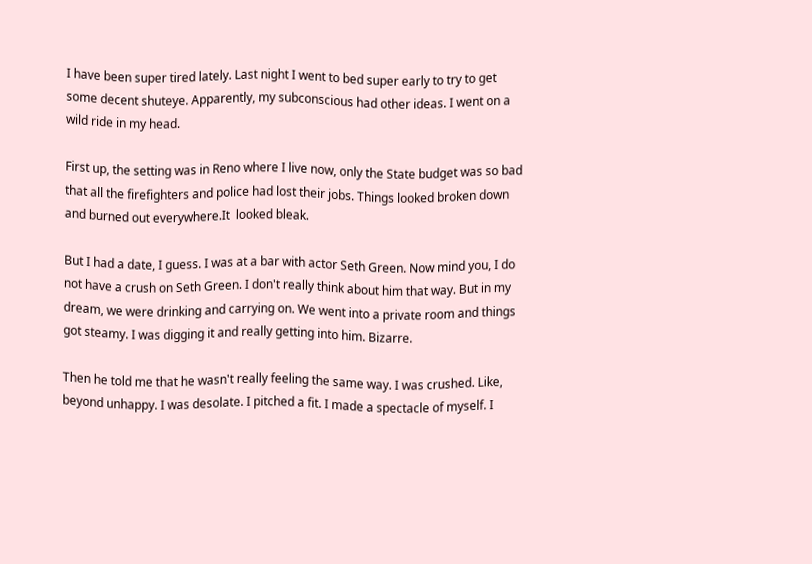I have been super tired lately. Last night I went to bed super early to try to get some decent shuteye. Apparently, my subconscious had other ideas. I went on a wild ride in my head.

First up, the setting was in Reno where I live now, only the State budget was so bad that all the firefighters and police had lost their jobs. Things looked broken down and burned out everywhere.It  looked bleak.

But I had a date, I guess. I was at a bar with actor Seth Green. Now mind you, I do not have a crush on Seth Green. I don't really think about him that way. But in my dream, we were drinking and carrying on. We went into a private room and things got steamy. I was digging it and really getting into him. Bizarre.

Then he told me that he wasn't really feeling the same way. I was crushed. Like, beyond unhappy. I was desolate. I pitched a fit. I made a spectacle of myself. I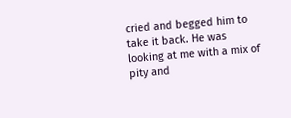cried and begged him to take it back. He was looking at me with a mix of pity and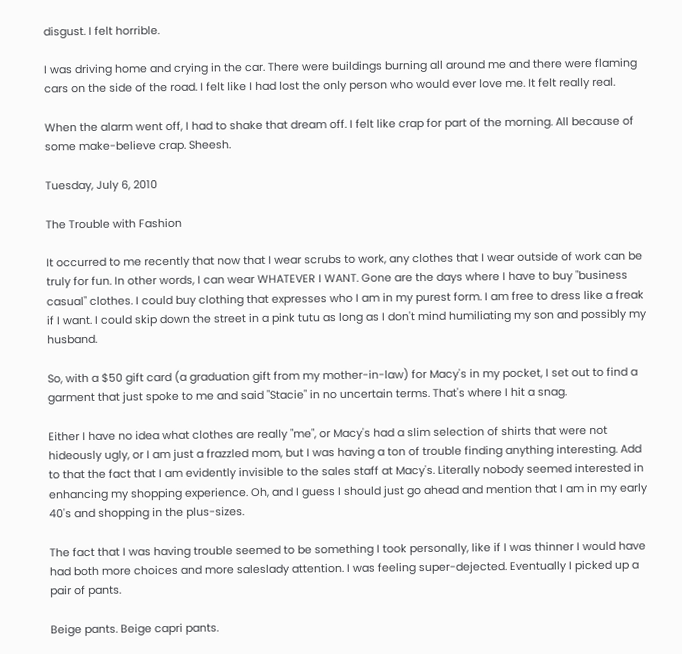disgust. I felt horrible.

I was driving home and crying in the car. There were buildings burning all around me and there were flaming cars on the side of the road. I felt like I had lost the only person who would ever love me. It felt really real.

When the alarm went off, I had to shake that dream off. I felt like crap for part of the morning. All because of some make-believe crap. Sheesh.

Tuesday, July 6, 2010

The Trouble with Fashion

It occurred to me recently that now that I wear scrubs to work, any clothes that I wear outside of work can be truly for fun. In other words, I can wear WHATEVER I WANT. Gone are the days where I have to buy "business casual" clothes. I could buy clothing that expresses who I am in my purest form. I am free to dress like a freak if I want. I could skip down the street in a pink tutu as long as I don't mind humiliating my son and possibly my husband.

So, with a $50 gift card (a graduation gift from my mother-in-law) for Macy's in my pocket, I set out to find a garment that just spoke to me and said "Stacie" in no uncertain terms. That's where I hit a snag.

Either I have no idea what clothes are really "me", or Macy's had a slim selection of shirts that were not hideously ugly, or I am just a frazzled mom, but I was having a ton of trouble finding anything interesting. Add to that the fact that I am evidently invisible to the sales staff at Macy's. Literally nobody seemed interested in enhancing my shopping experience. Oh, and I guess I should just go ahead and mention that I am in my early 40's and shopping in the plus-sizes.

The fact that I was having trouble seemed to be something I took personally, like if I was thinner I would have had both more choices and more saleslady attention. I was feeling super-dejected. Eventually I picked up a pair of pants.

Beige pants. Beige capri pants.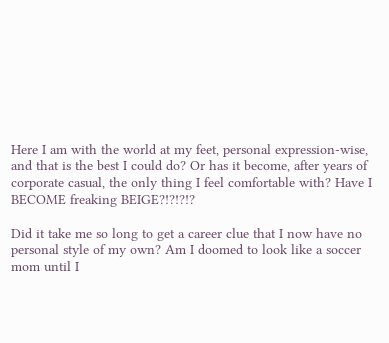Here I am with the world at my feet, personal expression-wise, and that is the best I could do? Or has it become, after years of corporate casual, the only thing I feel comfortable with? Have I BECOME freaking BEIGE?!?!?!?

Did it take me so long to get a career clue that I now have no personal style of my own? Am I doomed to look like a soccer mom until I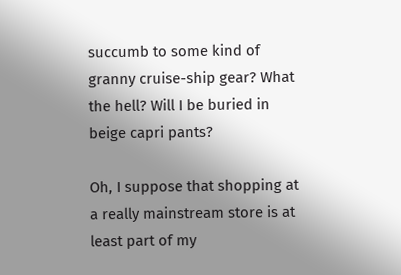succumb to some kind of granny cruise-ship gear? What the hell? Will I be buried in beige capri pants?

Oh, I suppose that shopping at a really mainstream store is at least part of my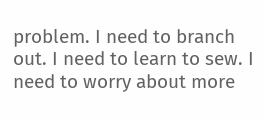problem. I need to branch out. I need to learn to sew. I need to worry about more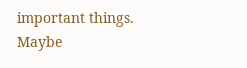important things. Maybe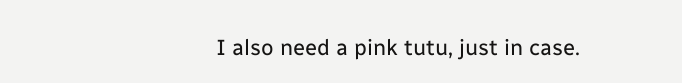I also need a pink tutu, just in case.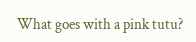What goes with a pink tutu?